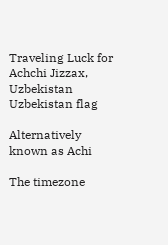Traveling Luck for Achchi Jizzax, Uzbekistan Uzbekistan flag

Alternatively known as Achi

The timezone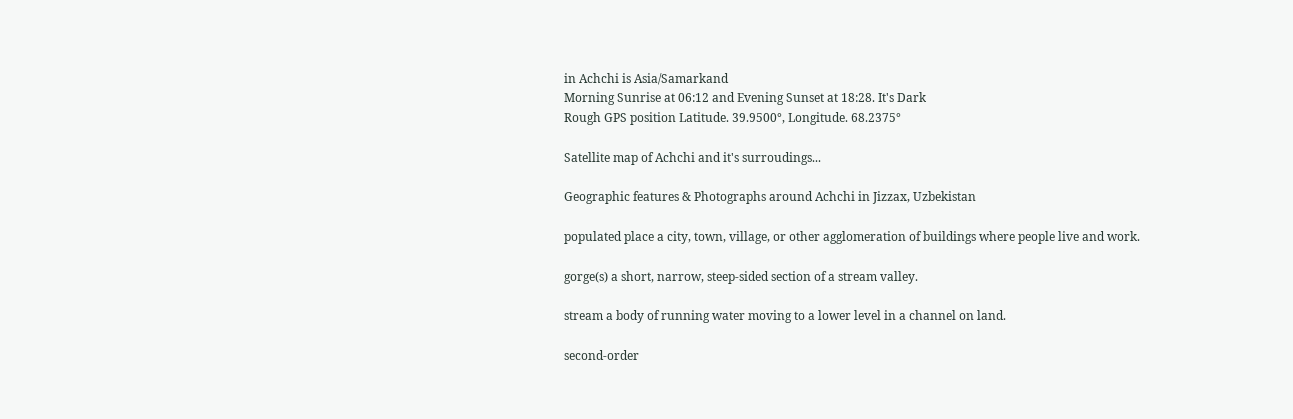in Achchi is Asia/Samarkand
Morning Sunrise at 06:12 and Evening Sunset at 18:28. It's Dark
Rough GPS position Latitude. 39.9500°, Longitude. 68.2375°

Satellite map of Achchi and it's surroudings...

Geographic features & Photographs around Achchi in Jizzax, Uzbekistan

populated place a city, town, village, or other agglomeration of buildings where people live and work.

gorge(s) a short, narrow, steep-sided section of a stream valley.

stream a body of running water moving to a lower level in a channel on land.

second-order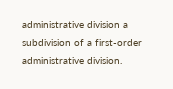administrative division a subdivision of a first-order administrative division.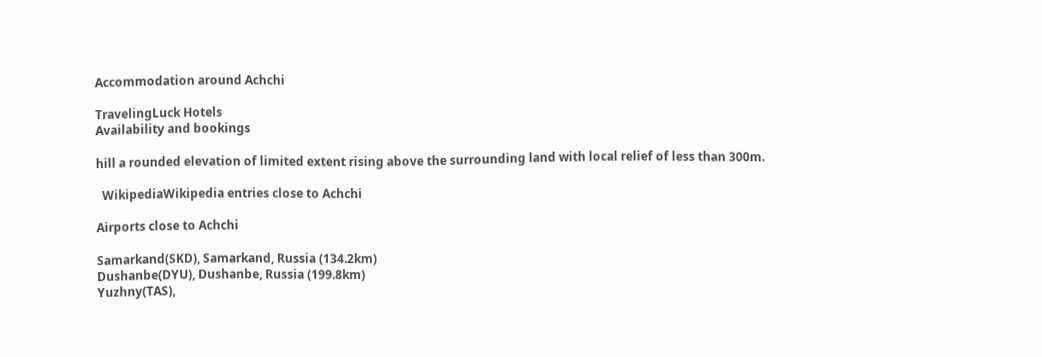Accommodation around Achchi

TravelingLuck Hotels
Availability and bookings

hill a rounded elevation of limited extent rising above the surrounding land with local relief of less than 300m.

  WikipediaWikipedia entries close to Achchi

Airports close to Achchi

Samarkand(SKD), Samarkand, Russia (134.2km)
Dushanbe(DYU), Dushanbe, Russia (199.8km)
Yuzhny(TAS),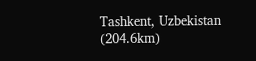Tashkent, Uzbekistan (204.6km)